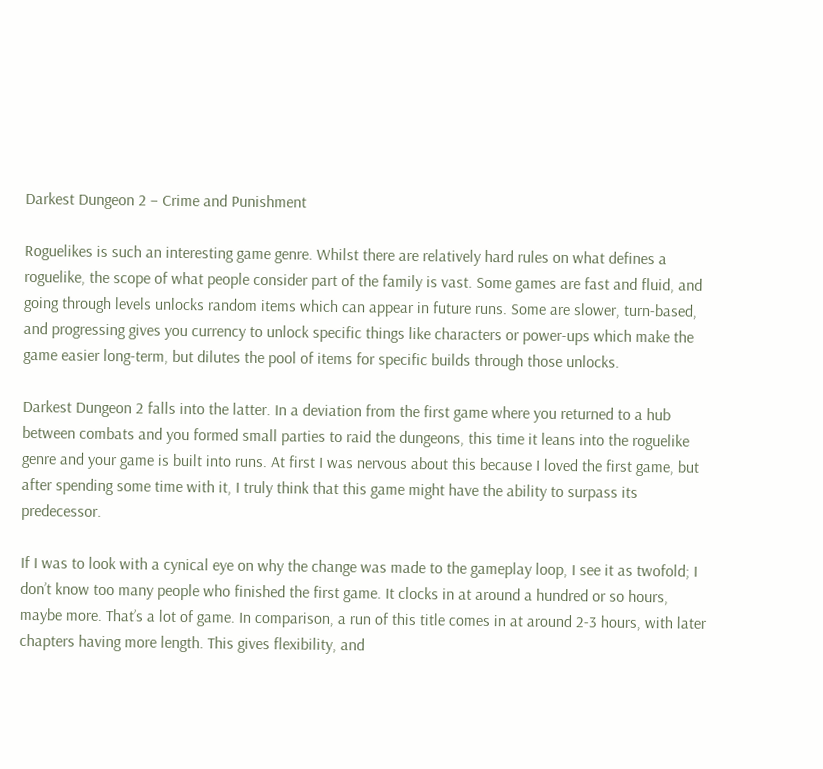Darkest Dungeon 2 – Crime and Punishment

Roguelikes is such an interesting game genre. Whilst there are relatively hard rules on what defines a roguelike, the scope of what people consider part of the family is vast. Some games are fast and fluid, and going through levels unlocks random items which can appear in future runs. Some are slower, turn-based, and progressing gives you currency to unlock specific things like characters or power-ups which make the game easier long-term, but dilutes the pool of items for specific builds through those unlocks.

Darkest Dungeon 2 falls into the latter. In a deviation from the first game where you returned to a hub between combats and you formed small parties to raid the dungeons, this time it leans into the roguelike genre and your game is built into runs. At first I was nervous about this because I loved the first game, but after spending some time with it, I truly think that this game might have the ability to surpass its predecessor.

If I was to look with a cynical eye on why the change was made to the gameplay loop, I see it as twofold; I don’t know too many people who finished the first game. It clocks in at around a hundred or so hours, maybe more. That’s a lot of game. In comparison, a run of this title comes in at around 2-3 hours, with later chapters having more length. This gives flexibility, and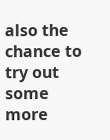also the chance to try out some more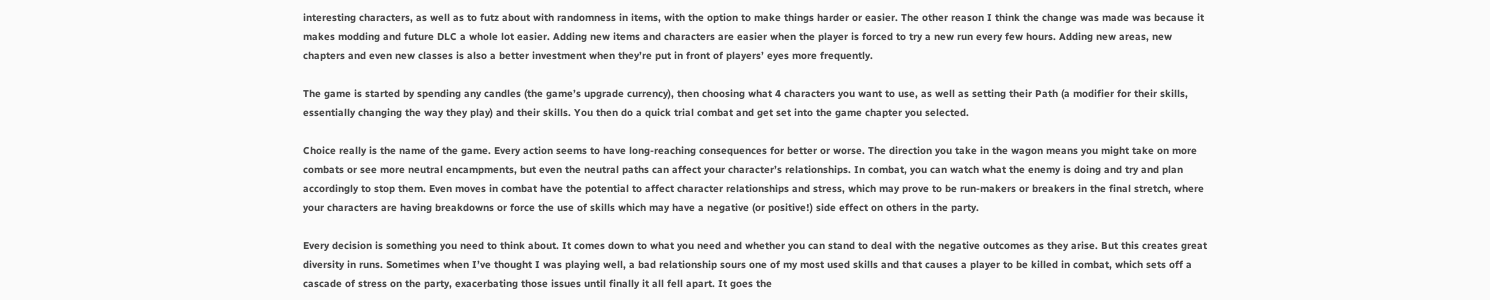interesting characters, as well as to futz about with randomness in items, with the option to make things harder or easier. The other reason I think the change was made was because it makes modding and future DLC a whole lot easier. Adding new items and characters are easier when the player is forced to try a new run every few hours. Adding new areas, new chapters and even new classes is also a better investment when they’re put in front of players’ eyes more frequently.

The game is started by spending any candles (the game’s upgrade currency), then choosing what 4 characters you want to use, as well as setting their Path (a modifier for their skills, essentially changing the way they play) and their skills. You then do a quick trial combat and get set into the game chapter you selected.

Choice really is the name of the game. Every action seems to have long-reaching consequences for better or worse. The direction you take in the wagon means you might take on more combats or see more neutral encampments, but even the neutral paths can affect your character’s relationships. In combat, you can watch what the enemy is doing and try and plan accordingly to stop them. Even moves in combat have the potential to affect character relationships and stress, which may prove to be run-makers or breakers in the final stretch, where your characters are having breakdowns or force the use of skills which may have a negative (or positive!) side effect on others in the party.

Every decision is something you need to think about. It comes down to what you need and whether you can stand to deal with the negative outcomes as they arise. But this creates great diversity in runs. Sometimes when I’ve thought I was playing well, a bad relationship sours one of my most used skills and that causes a player to be killed in combat, which sets off a cascade of stress on the party, exacerbating those issues until finally it all fell apart. It goes the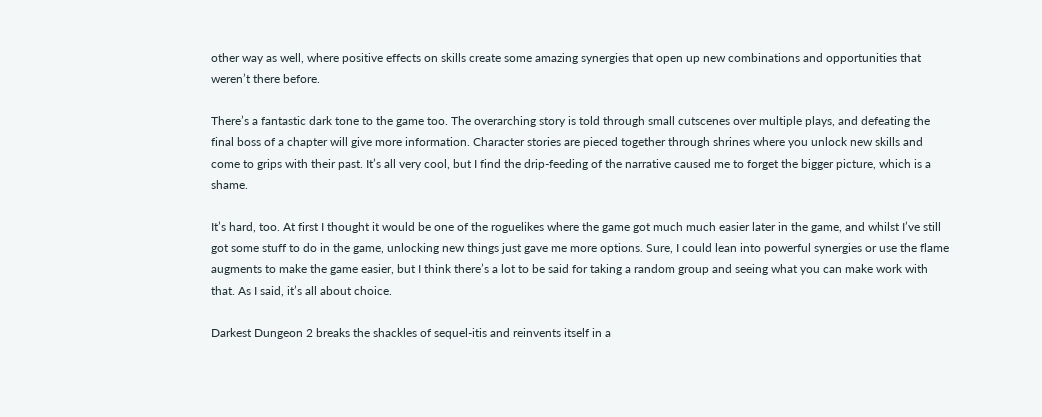other way as well, where positive effects on skills create some amazing synergies that open up new combinations and opportunities that weren’t there before.

There’s a fantastic dark tone to the game too. The overarching story is told through small cutscenes over multiple plays, and defeating the final boss of a chapter will give more information. Character stories are pieced together through shrines where you unlock new skills and come to grips with their past. It’s all very cool, but I find the drip-feeding of the narrative caused me to forget the bigger picture, which is a shame.

It’s hard, too. At first I thought it would be one of the roguelikes where the game got much much easier later in the game, and whilst I’ve still got some stuff to do in the game, unlocking new things just gave me more options. Sure, I could lean into powerful synergies or use the flame augments to make the game easier, but I think there’s a lot to be said for taking a random group and seeing what you can make work with that. As I said, it’s all about choice.

Darkest Dungeon 2 breaks the shackles of sequel-itis and reinvents itself in a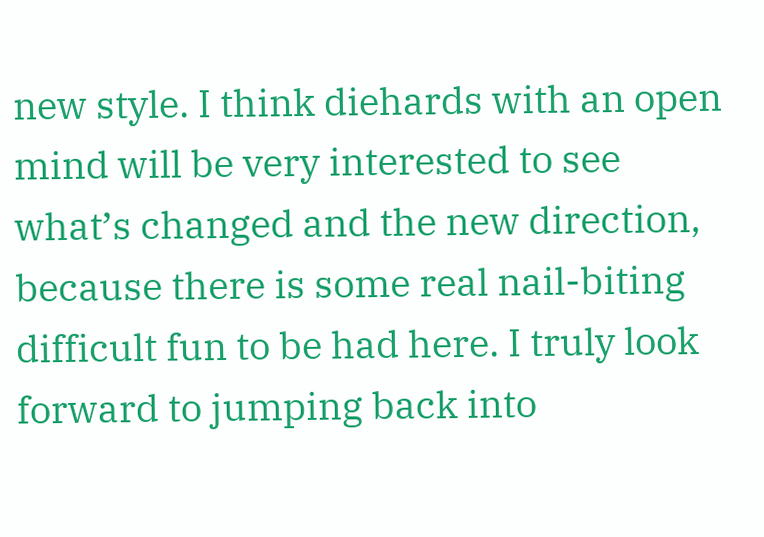new style. I think diehards with an open mind will be very interested to see what’s changed and the new direction, because there is some real nail-biting difficult fun to be had here. I truly look forward to jumping back into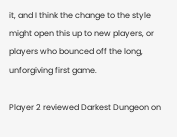it, and I think the change to the style might open this up to new players, or players who bounced off the long, unforgiving first game.

Player 2 reviewed Darkest Dungeon on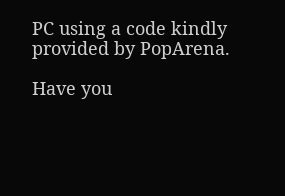PC using a code kindly provided by PopArena.

Have you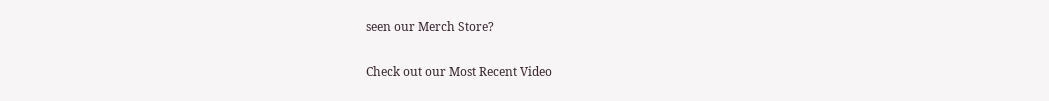seen our Merch Store?

Check out our Most Recent Video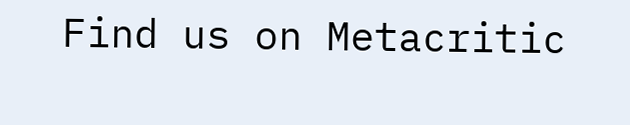Find us on Metacritic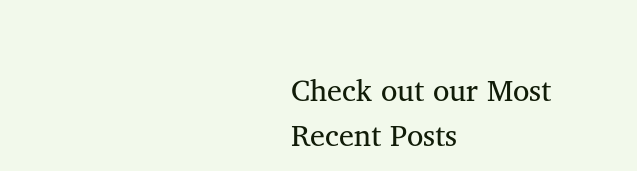Check out our Most Recent Posts